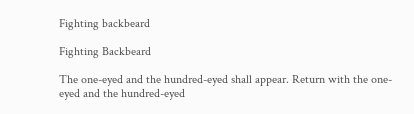Fighting backbeard

Fighting Backbeard

The one-eyed and the hundred-eyed shall appear. Return with the one-eyed and the hundred-eyed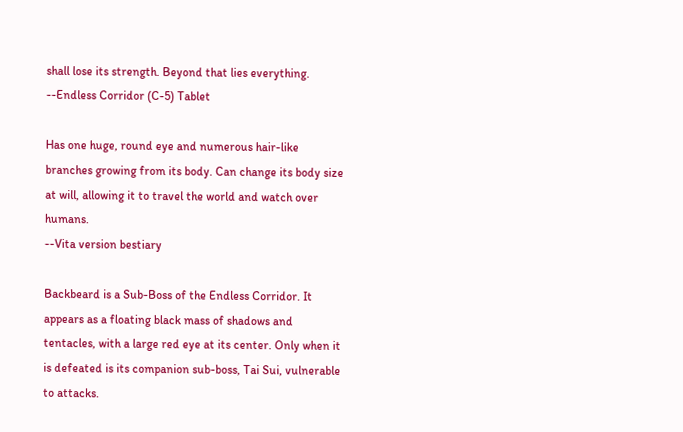shall lose its strength. Beyond that lies everything.
--Endless Corridor (C-5) Tablet

Has one huge, round eye and numerous hair-like branches growing from its body. Can change its body size at will, allowing it to travel the world and watch over humans.
--Vita version bestiary

Backbeard is a Sub-Boss of the Endless Corridor. It appears as a floating black mass of shadows and tentacles, with a large red eye at its center. Only when it is defeated is its companion sub-boss, Tai Sui, vulnerable to attacks.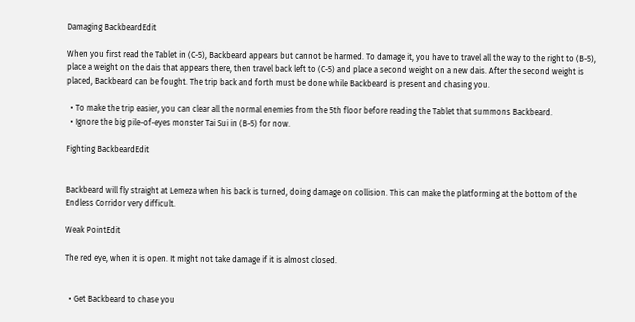Damaging BackbeardEdit

When you first read the Tablet in (C-5), Backbeard appears but cannot be harmed. To damage it, you have to travel all the way to the right to (B-5), place a weight on the dais that appears there, then travel back left to (C-5) and place a second weight on a new dais. After the second weight is placed, Backbeard can be fought. The trip back and forth must be done while Backbeard is present and chasing you.

  • To make the trip easier, you can clear all the normal enemies from the 5th floor before reading the Tablet that summons Backbeard.
  • Ignore the big pile-of-eyes monster Tai Sui in (B-5) for now.

Fighting BackbeardEdit


Backbeard will fly straight at Lemeza when his back is turned, doing damage on collision. This can make the platforming at the bottom of the Endless Corridor very difficult.

Weak PointEdit

The red eye, when it is open. It might not take damage if it is almost closed.


  • Get Backbeard to chase you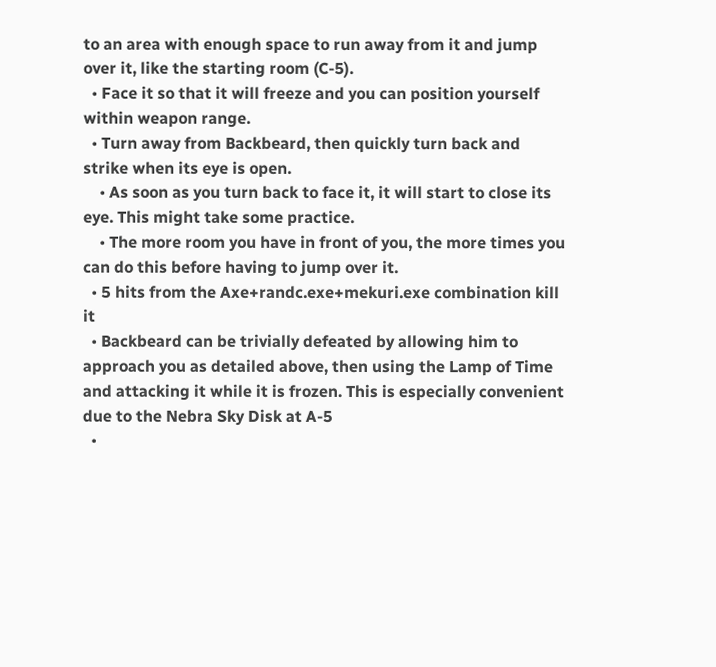to an area with enough space to run away from it and jump over it, like the starting room (C-5).
  • Face it so that it will freeze and you can position yourself within weapon range.
  • Turn away from Backbeard, then quickly turn back and strike when its eye is open.
    • As soon as you turn back to face it, it will start to close its eye. This might take some practice.
    • The more room you have in front of you, the more times you can do this before having to jump over it.
  • 5 hits from the Axe+randc.exe+mekuri.exe combination kill it
  • Backbeard can be trivially defeated by allowing him to approach you as detailed above, then using the Lamp of Time and attacking it while it is frozen. This is especially convenient due to the Nebra Sky Disk at A-5
  •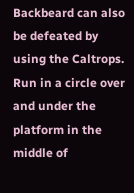Backbeard can also be defeated by using the Caltrops. Run in a circle over and under the platform in the middle of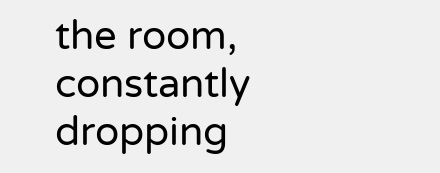the room, constantly dropping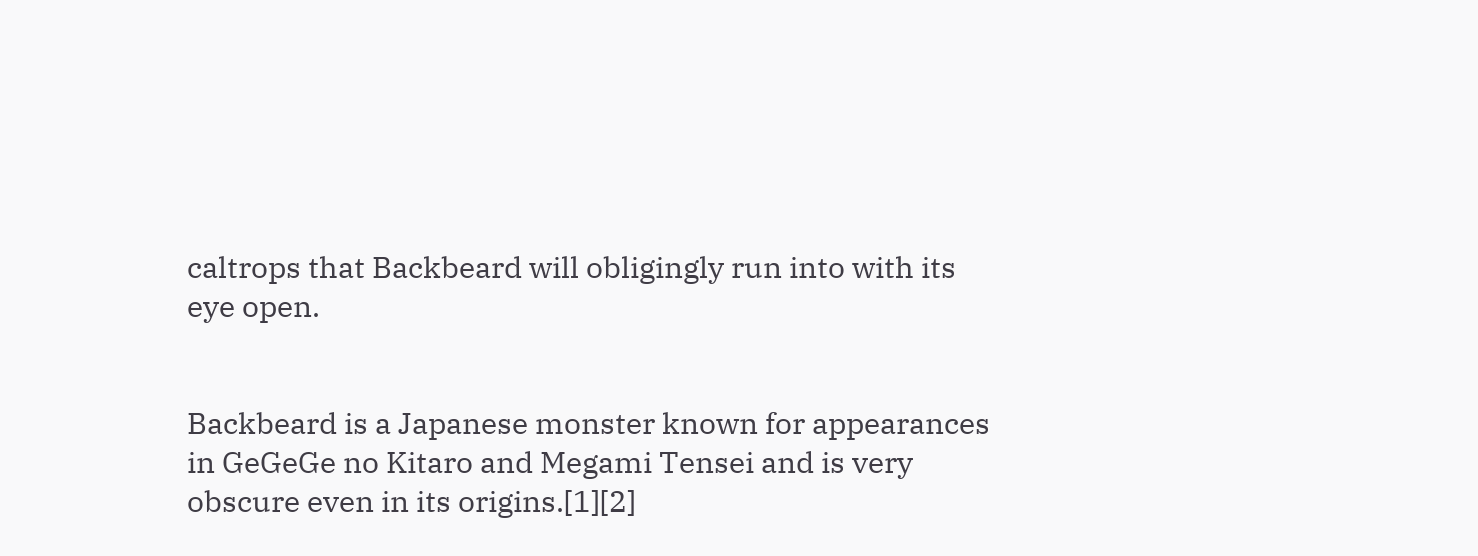caltrops that Backbeard will obligingly run into with its eye open.


Backbeard is a Japanese monster known for appearances in GeGeGe no Kitaro and Megami Tensei and is very obscure even in its origins.[1][2]